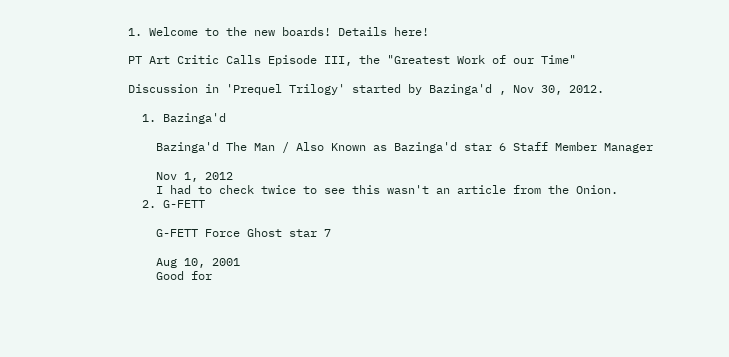1. Welcome to the new boards! Details here!

PT Art Critic Calls Episode III, the "Greatest Work of our Time"

Discussion in 'Prequel Trilogy' started by Bazinga'd , Nov 30, 2012.

  1. Bazinga'd

    Bazinga'd The Man / Also Known as Bazinga'd star 6 Staff Member Manager

    Nov 1, 2012
    I had to check twice to see this wasn't an article from the Onion.
  2. G-FETT

    G-FETT Force Ghost star 7

    Aug 10, 2001
    Good for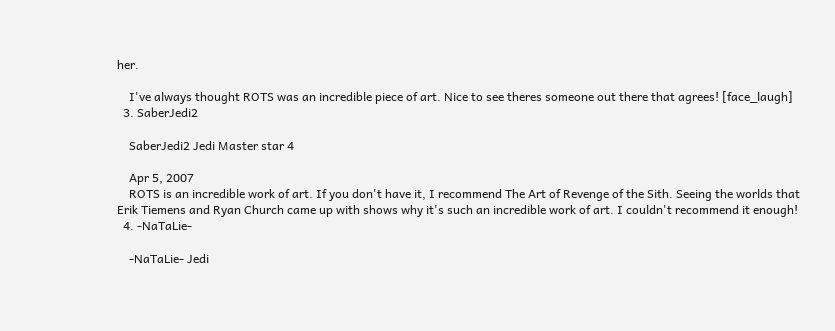her.

    I've always thought ROTS was an incredible piece of art. Nice to see theres someone out there that agrees! [face_laugh]
  3. SaberJedi2

    SaberJedi2 Jedi Master star 4

    Apr 5, 2007
    ROTS is an incredible work of art. If you don't have it, I recommend The Art of Revenge of the Sith. Seeing the worlds that Erik Tiemens and Ryan Church came up with shows why it's such an incredible work of art. I couldn't recommend it enough!
  4. -NaTaLie-

    -NaTaLie- Jedi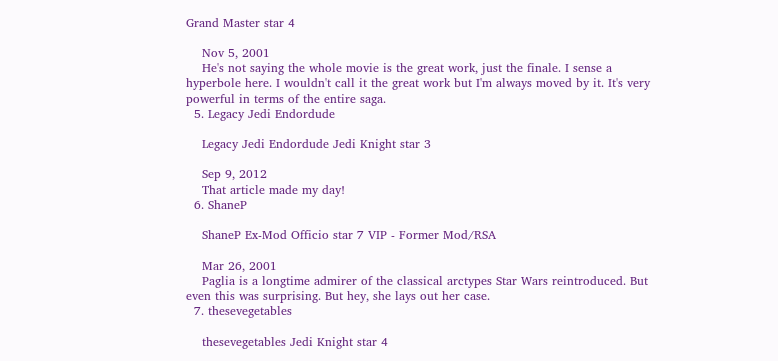Grand Master star 4

    Nov 5, 2001
    He's not saying the whole movie is the great work, just the finale. I sense a hyperbole here. I wouldn't call it the great work but I'm always moved by it. It's very powerful in terms of the entire saga.
  5. Legacy Jedi Endordude

    Legacy Jedi Endordude Jedi Knight star 3

    Sep 9, 2012
    That article made my day!
  6. ShaneP

    ShaneP Ex-Mod Officio star 7 VIP - Former Mod/RSA

    Mar 26, 2001
    Paglia is a longtime admirer of the classical arctypes Star Wars reintroduced. But even this was surprising. But hey, she lays out her case.
  7. thesevegetables

    thesevegetables Jedi Knight star 4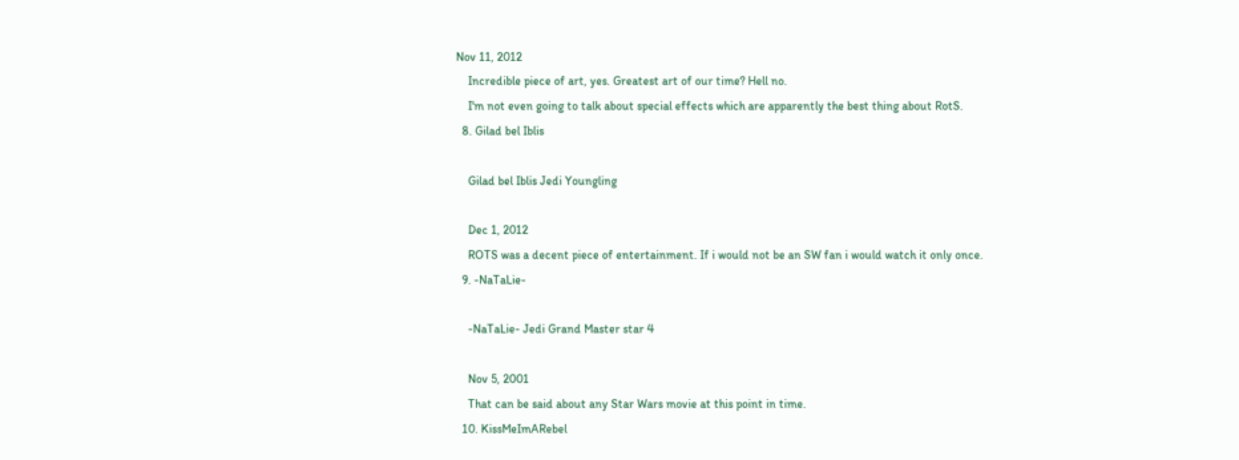Nov 11, 2012
    Incredible piece of art, yes. Greatest art of our time? Hell no.
    I'm not even going to talk about special effects which are apparently the best thing about RotS.
  8. Gilad bel Iblis

    Gilad bel Iblis Jedi Youngling

    Dec 1, 2012
    ROTS was a decent piece of entertainment. If i would not be an SW fan i would watch it only once.
  9. -NaTaLie-

    -NaTaLie- Jedi Grand Master star 4

    Nov 5, 2001
    That can be said about any Star Wars movie at this point in time.
  10. KissMeImARebel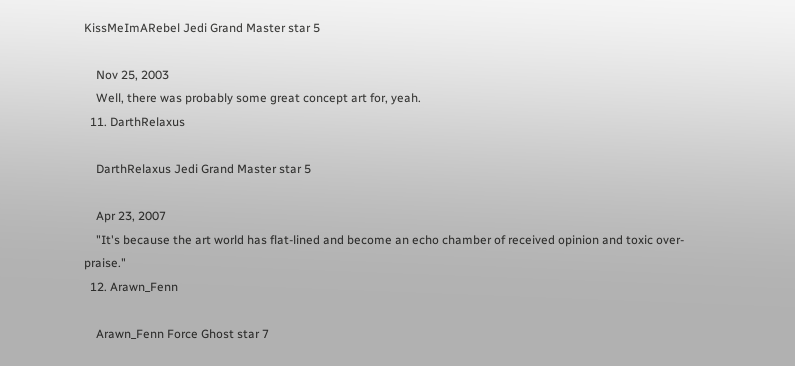KissMeImARebel Jedi Grand Master star 5

    Nov 25, 2003
    Well, there was probably some great concept art for, yeah.
  11. DarthRelaxus

    DarthRelaxus Jedi Grand Master star 5

    Apr 23, 2007
    "It's because the art world has flat-lined and become an echo chamber of received opinion and toxic over-praise."
  12. Arawn_Fenn

    Arawn_Fenn Force Ghost star 7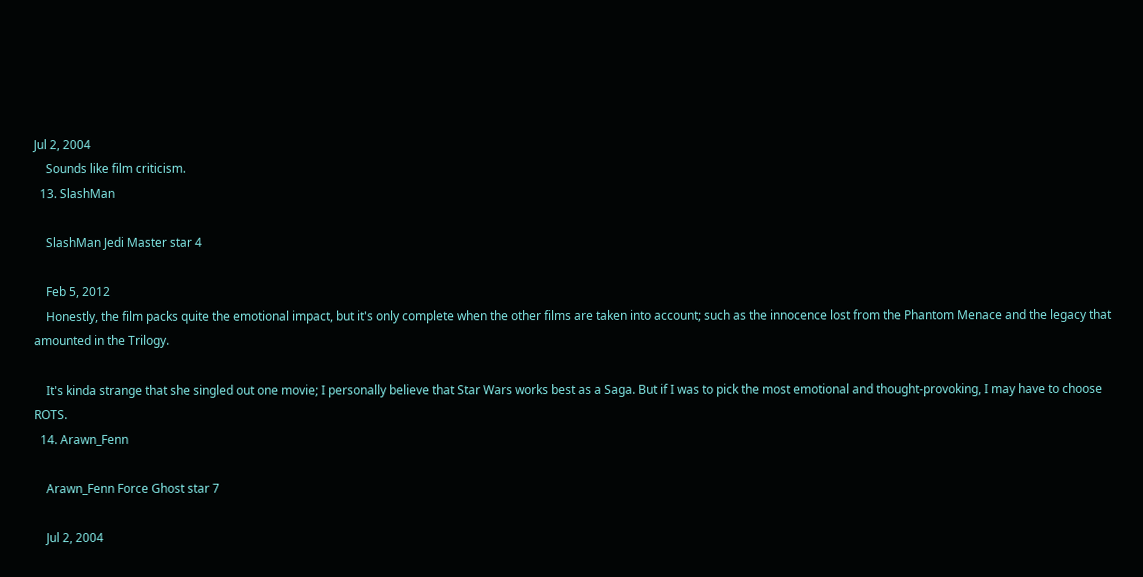Jul 2, 2004
    Sounds like film criticism.
  13. SlashMan

    SlashMan Jedi Master star 4

    Feb 5, 2012
    Honestly, the film packs quite the emotional impact, but it's only complete when the other films are taken into account; such as the innocence lost from the Phantom Menace and the legacy that amounted in the Trilogy.

    It's kinda strange that she singled out one movie; I personally believe that Star Wars works best as a Saga. But if I was to pick the most emotional and thought-provoking, I may have to choose ROTS.
  14. Arawn_Fenn

    Arawn_Fenn Force Ghost star 7

    Jul 2, 2004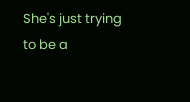She's just trying to be a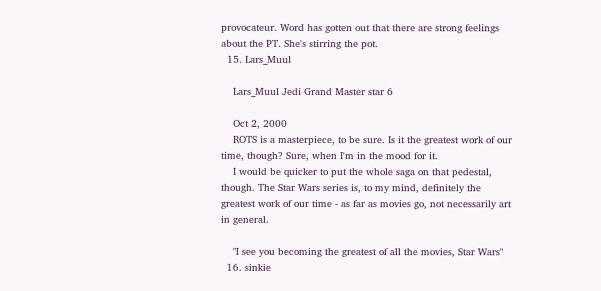provocateur. Word has gotten out that there are strong feelings about the PT. She's stirring the pot.
  15. Lars_Muul

    Lars_Muul Jedi Grand Master star 6

    Oct 2, 2000
    ROTS is a masterpiece, to be sure. Is it the greatest work of our time, though? Sure, when I'm in the mood for it.
    I would be quicker to put the whole saga on that pedestal, though. The Star Wars series is, to my mind, definitely the greatest work of our time - as far as movies go, not necessarily art in general.

    "I see you becoming the greatest of all the movies, Star Wars"
  16. sinkie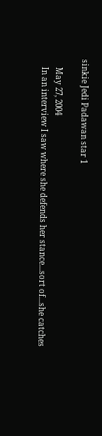sinkie Jedi Padawan star 1

    May 27, 2004
    In an interview I saw where she defends her stance...sort of...she catches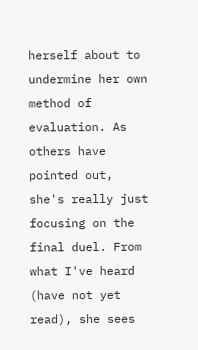herself about to undermine her own method of evaluation. As others have pointed out, she's really just focusing on the final duel. From what I've heard (have not yet read), she sees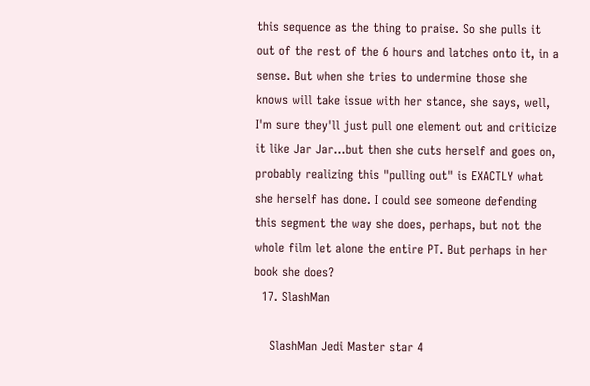this sequence as the thing to praise. So she pulls it out of the rest of the 6 hours and latches onto it, in a sense. But when she tries to undermine those she knows will take issue with her stance, she says, well, I'm sure they'll just pull one element out and criticize it like Jar Jar...but then she cuts herself and goes on, probably realizing this "pulling out" is EXACTLY what she herself has done. I could see someone defending this segment the way she does, perhaps, but not the whole film let alone the entire PT. But perhaps in her book she does?
  17. SlashMan

    SlashMan Jedi Master star 4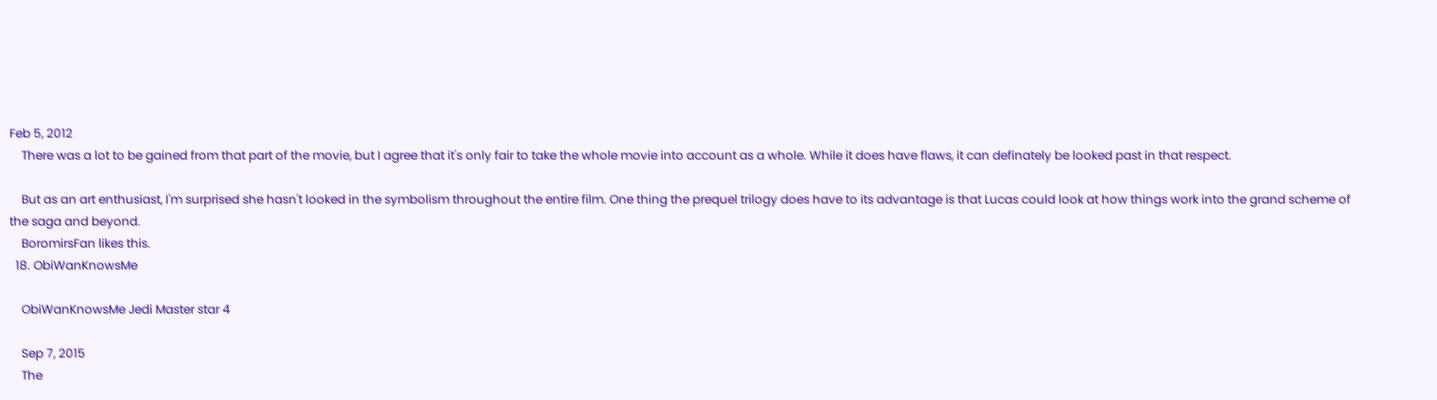Feb 5, 2012
    There was a lot to be gained from that part of the movie, but I agree that it's only fair to take the whole movie into account as a whole. While it does have flaws, it can definately be looked past in that respect.

    But as an art enthusiast, I'm surprised she hasn't looked in the symbolism throughout the entire film. One thing the prequel trilogy does have to its advantage is that Lucas could look at how things work into the grand scheme of the saga and beyond.
    BoromirsFan likes this.
  18. ObiWanKnowsMe

    ObiWanKnowsMe Jedi Master star 4

    Sep 7, 2015
    The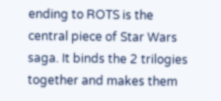ending to ROTS is the central piece of Star Wars saga. It binds the 2 trilogies together and makes them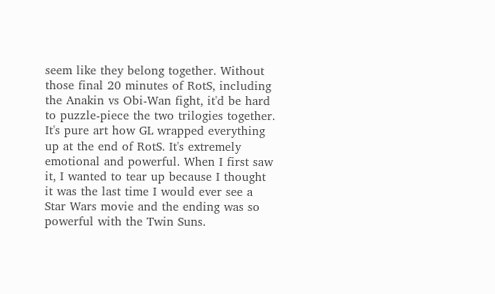seem like they belong together. Without those final 20 minutes of RotS, including the Anakin vs Obi-Wan fight, it'd be hard to puzzle-piece the two trilogies together. It's pure art how GL wrapped everything up at the end of RotS. It's extremely emotional and powerful. When I first saw it, I wanted to tear up because I thought it was the last time I would ever see a Star Wars movie and the ending was so powerful with the Twin Suns.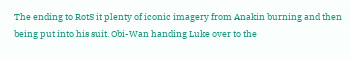The ending to RotS it plenty of iconic imagery from Anakin burning and then being put into his suit. Obi-Wan handing Luke over to the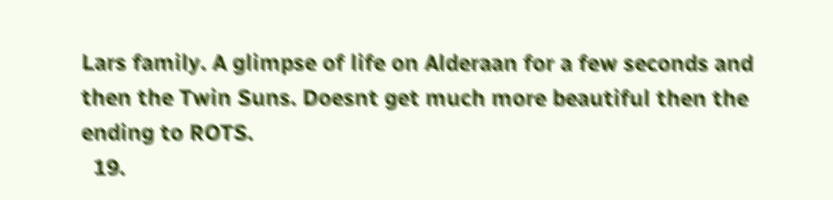Lars family. A glimpse of life on Alderaan for a few seconds and then the Twin Suns. Doesnt get much more beautiful then the ending to ROTS.
  19.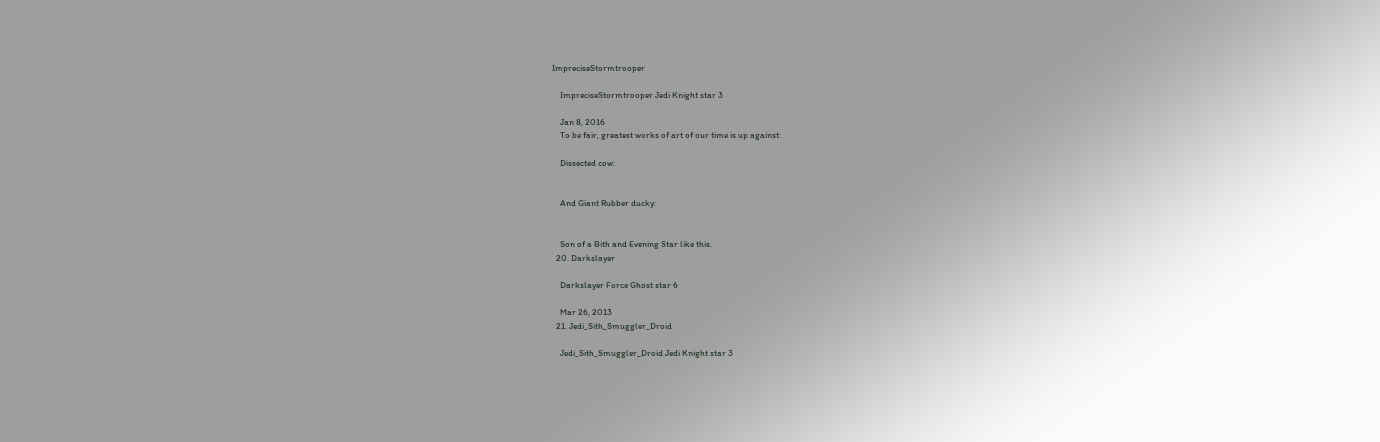ImpreciseStormtrooper

    ImpreciseStormtrooper Jedi Knight star 3

    Jan 8, 2016
    To be fair, greatest works of art of our time is up against:

    Dissected cow:


    And Giant Rubber ducky:


    Son of a Bith and Evening Star like this.
  20. Darkslayer

    Darkslayer Force Ghost star 6

    Mar 26, 2013
  21. Jedi_Sith_Smuggler_Droid

    Jedi_Sith_Smuggler_Droid Jedi Knight star 3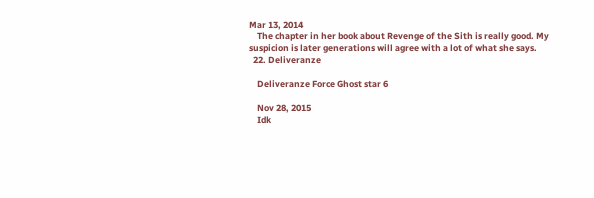Mar 13, 2014
    The chapter in her book about Revenge of the Sith is really good. My suspicion is later generations will agree with a lot of what she says.
  22. Deliveranze

    Deliveranze Force Ghost star 6

    Nov 28, 2015
    Idk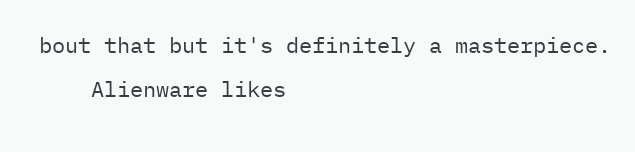bout that but it's definitely a masterpiece.
    Alienware likes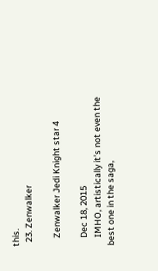this.
  23. Zenwalker

    Zenwalker Jedi Knight star 4

    Dec 18, 2015
    IMHO, artistically it's not even the best one in the saga,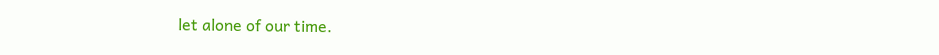let alone of our time.